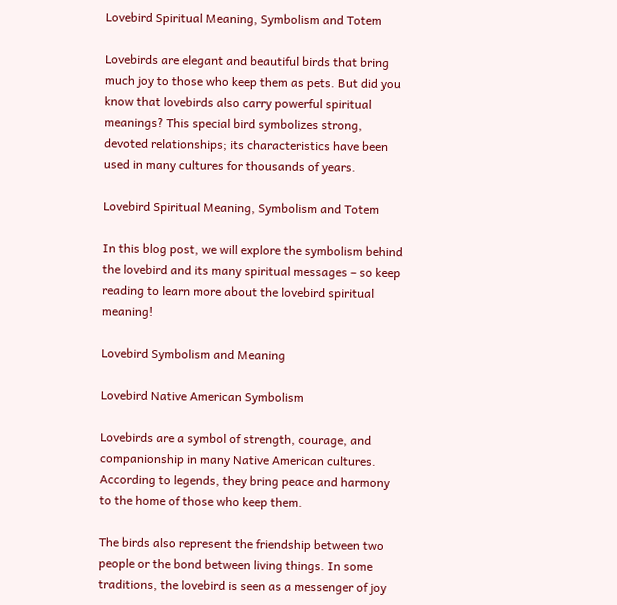Lovebird Spiritual Meaning, Symbolism and Totem

Lovebirds are elegant and beautiful birds that bring much joy to those who keep them as pets. But did you know that lovebirds also carry powerful spiritual meanings? This special bird symbolizes strong, devoted relationships; its characteristics have been used in many cultures for thousands of years.

Lovebird Spiritual Meaning, Symbolism and Totem

In this blog post, we will explore the symbolism behind the lovebird and its many spiritual messages – so keep reading to learn more about the lovebird spiritual meaning!

Lovebird Symbolism and Meaning

Lovebird Native American Symbolism

Lovebirds are a symbol of strength, courage, and companionship in many Native American cultures. According to legends, they bring peace and harmony to the home of those who keep them.

The birds also represent the friendship between two people or the bond between living things. In some traditions, the lovebird is seen as a messenger of joy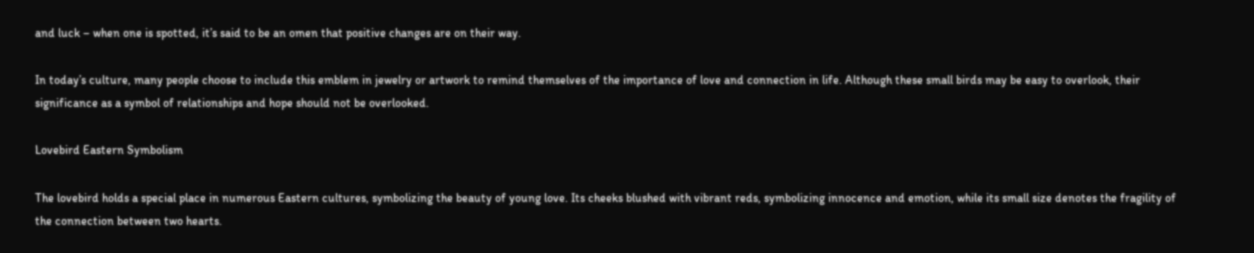and luck – when one is spotted, it’s said to be an omen that positive changes are on their way.

In today’s culture, many people choose to include this emblem in jewelry or artwork to remind themselves of the importance of love and connection in life. Although these small birds may be easy to overlook, their significance as a symbol of relationships and hope should not be overlooked.

Lovebird Eastern Symbolism

The lovebird holds a special place in numerous Eastern cultures, symbolizing the beauty of young love. Its cheeks blushed with vibrant reds, symbolizing innocence and emotion, while its small size denotes the fragility of the connection between two hearts.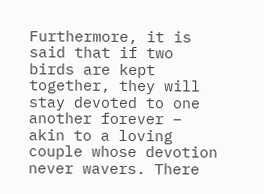Furthermore, it is said that if two birds are kept together, they will stay devoted to one another forever – akin to a loving couple whose devotion never wavers. There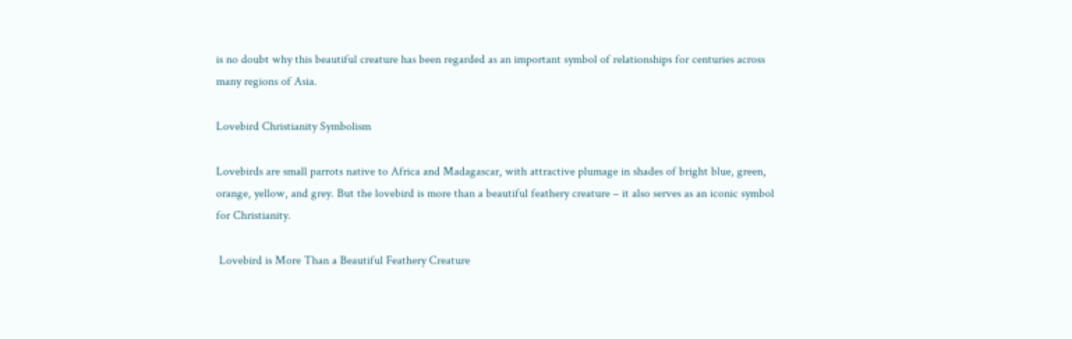is no doubt why this beautiful creature has been regarded as an important symbol of relationships for centuries across many regions of Asia.

Lovebird Christianity Symbolism

Lovebirds are small parrots native to Africa and Madagascar, with attractive plumage in shades of bright blue, green, orange, yellow, and grey. But the lovebird is more than a beautiful feathery creature – it also serves as an iconic symbol for Christianity.

 Lovebird is More Than a Beautiful Feathery Creature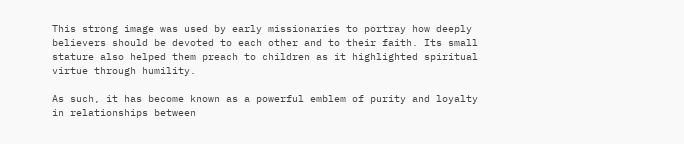This strong image was used by early missionaries to portray how deeply believers should be devoted to each other and to their faith. Its small stature also helped them preach to children as it highlighted spiritual virtue through humility.

As such, it has become known as a powerful emblem of purity and loyalty in relationships between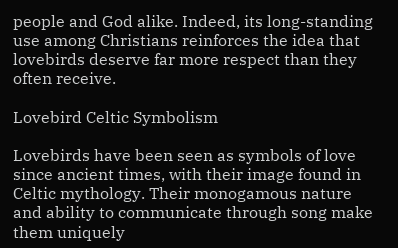people and God alike. Indeed, its long-standing use among Christians reinforces the idea that lovebirds deserve far more respect than they often receive.

Lovebird Celtic Symbolism

Lovebirds have been seen as symbols of love since ancient times, with their image found in Celtic mythology. Their monogamous nature and ability to communicate through song make them uniquely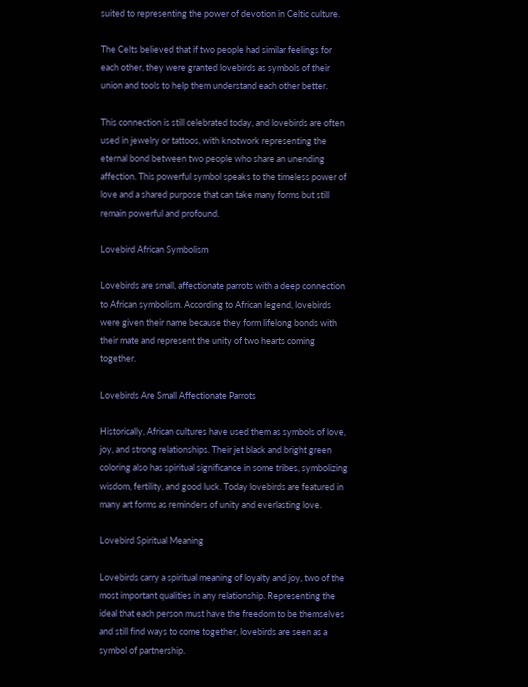suited to representing the power of devotion in Celtic culture.

The Celts believed that if two people had similar feelings for each other, they were granted lovebirds as symbols of their union and tools to help them understand each other better.

This connection is still celebrated today, and lovebirds are often used in jewelry or tattoos, with knotwork representing the eternal bond between two people who share an unending affection. This powerful symbol speaks to the timeless power of love and a shared purpose that can take many forms but still remain powerful and profound.

Lovebird African Symbolism

Lovebirds are small, affectionate parrots with a deep connection to African symbolism. According to African legend, lovebirds were given their name because they form lifelong bonds with their mate and represent the unity of two hearts coming together.

Lovebirds Are Small Affectionate Parrots

Historically, African cultures have used them as symbols of love, joy, and strong relationships. Their jet black and bright green coloring also has spiritual significance in some tribes, symbolizing wisdom, fertility, and good luck. Today lovebirds are featured in many art forms as reminders of unity and everlasting love.

Lovebird Spiritual Meaning

Lovebirds carry a spiritual meaning of loyalty and joy, two of the most important qualities in any relationship. Representing the ideal that each person must have the freedom to be themselves and still find ways to come together, lovebirds are seen as a symbol of partnership.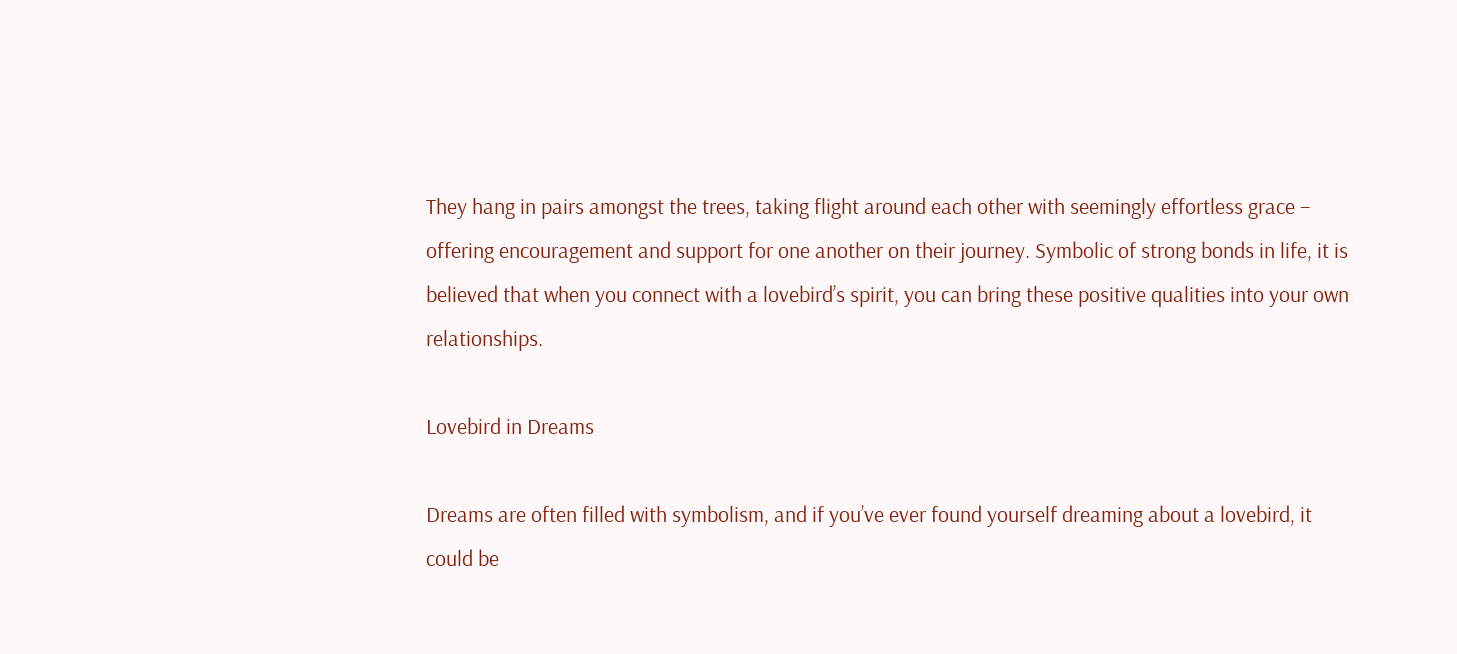They hang in pairs amongst the trees, taking flight around each other with seemingly effortless grace – offering encouragement and support for one another on their journey. Symbolic of strong bonds in life, it is believed that when you connect with a lovebird’s spirit, you can bring these positive qualities into your own relationships.

Lovebird in Dreams

Dreams are often filled with symbolism, and if you’ve ever found yourself dreaming about a lovebird, it could be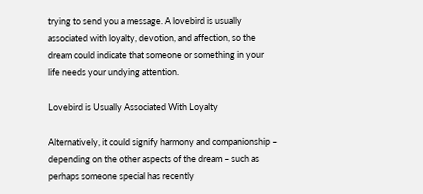trying to send you a message. A lovebird is usually associated with loyalty, devotion, and affection, so the dream could indicate that someone or something in your life needs your undying attention.

Lovebird is Usually Associated With Loyalty

Alternatively, it could signify harmony and companionship – depending on the other aspects of the dream – such as perhaps someone special has recently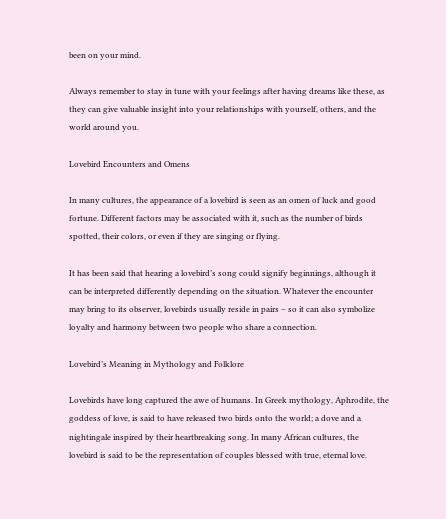been on your mind.

Always remember to stay in tune with your feelings after having dreams like these, as they can give valuable insight into your relationships with yourself, others, and the world around you.

Lovebird Encounters and Omens

In many cultures, the appearance of a lovebird is seen as an omen of luck and good fortune. Different factors may be associated with it, such as the number of birds spotted, their colors, or even if they are singing or flying.

It has been said that hearing a lovebird’s song could signify beginnings, although it can be interpreted differently depending on the situation. Whatever the encounter may bring to its observer, lovebirds usually reside in pairs – so it can also symbolize loyalty and harmony between two people who share a connection.

Lovebird’s Meaning in Mythology and Folklore

Lovebirds have long captured the awe of humans. In Greek mythology, Aphrodite, the goddess of love, is said to have released two birds onto the world; a dove and a nightingale inspired by their heartbreaking song. In many African cultures, the lovebird is said to be the representation of couples blessed with true, eternal love.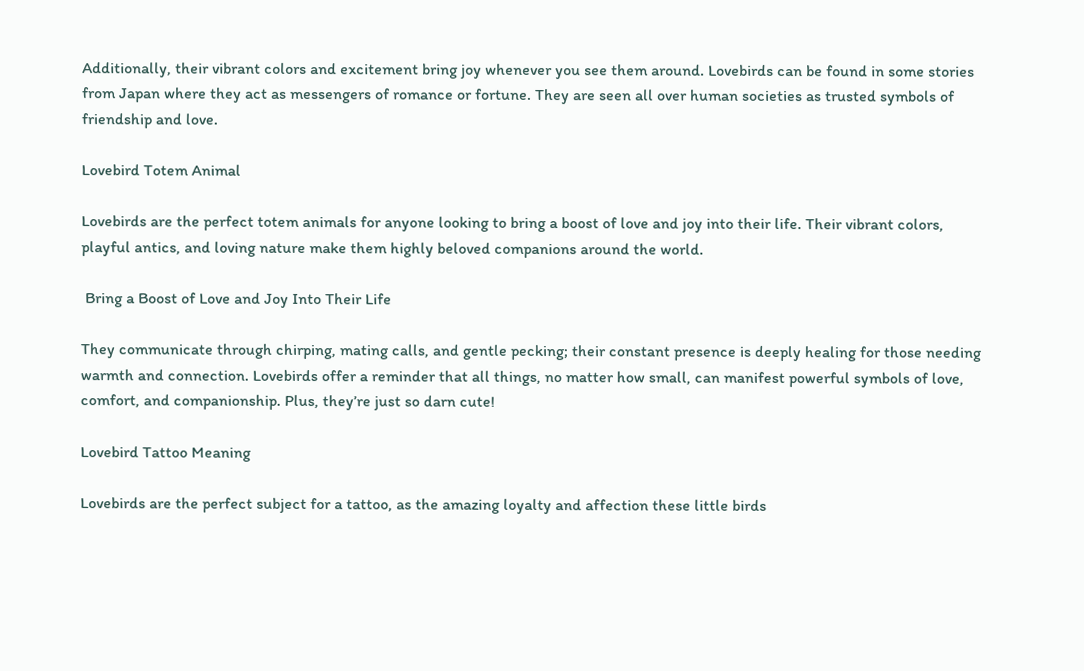Additionally, their vibrant colors and excitement bring joy whenever you see them around. Lovebirds can be found in some stories from Japan where they act as messengers of romance or fortune. They are seen all over human societies as trusted symbols of friendship and love.

Lovebird Totem Animal

Lovebirds are the perfect totem animals for anyone looking to bring a boost of love and joy into their life. Their vibrant colors, playful antics, and loving nature make them highly beloved companions around the world.

 Bring a Boost of Love and Joy Into Their Life

They communicate through chirping, mating calls, and gentle pecking; their constant presence is deeply healing for those needing warmth and connection. Lovebirds offer a reminder that all things, no matter how small, can manifest powerful symbols of love, comfort, and companionship. Plus, they’re just so darn cute!

Lovebird Tattoo Meaning

Lovebirds are the perfect subject for a tattoo, as the amazing loyalty and affection these little birds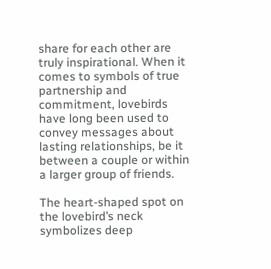share for each other are truly inspirational. When it comes to symbols of true partnership and commitment, lovebirds have long been used to convey messages about lasting relationships, be it between a couple or within a larger group of friends.

The heart-shaped spot on the lovebird’s neck symbolizes deep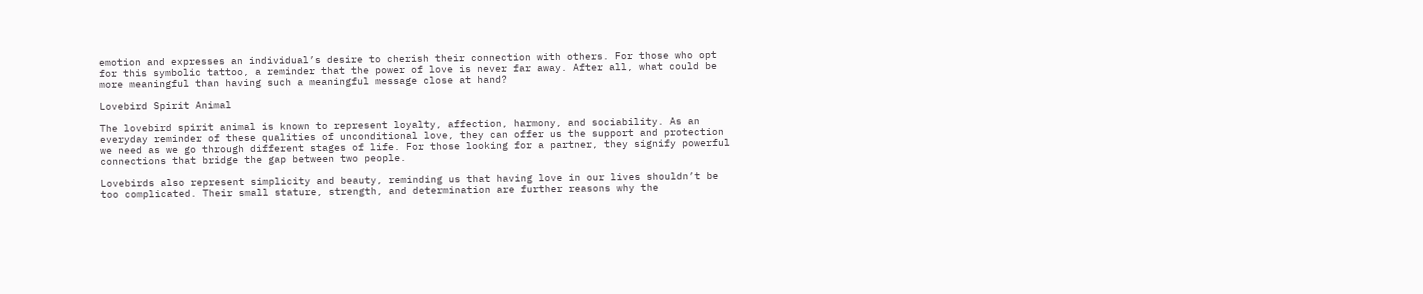emotion and expresses an individual’s desire to cherish their connection with others. For those who opt for this symbolic tattoo, a reminder that the power of love is never far away. After all, what could be more meaningful than having such a meaningful message close at hand?

Lovebird Spirit Animal

The lovebird spirit animal is known to represent loyalty, affection, harmony, and sociability. As an everyday reminder of these qualities of unconditional love, they can offer us the support and protection we need as we go through different stages of life. For those looking for a partner, they signify powerful connections that bridge the gap between two people.

Lovebirds also represent simplicity and beauty, reminding us that having love in our lives shouldn’t be too complicated. Their small stature, strength, and determination are further reasons why the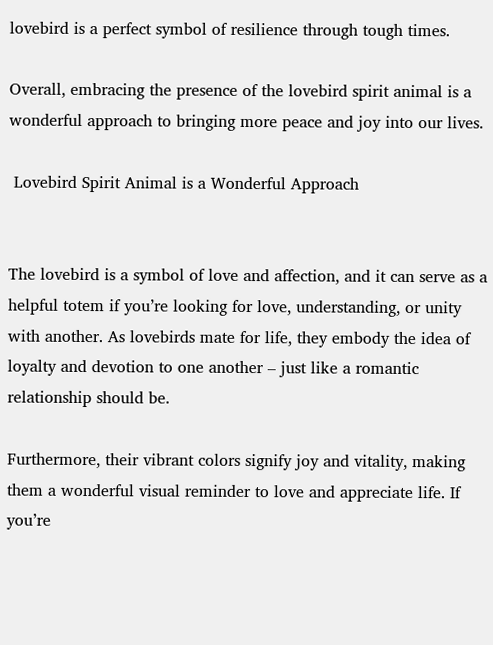lovebird is a perfect symbol of resilience through tough times.

Overall, embracing the presence of the lovebird spirit animal is a wonderful approach to bringing more peace and joy into our lives.

 Lovebird Spirit Animal is a Wonderful Approach


The lovebird is a symbol of love and affection, and it can serve as a helpful totem if you’re looking for love, understanding, or unity with another. As lovebirds mate for life, they embody the idea of loyalty and devotion to one another – just like a romantic relationship should be.

Furthermore, their vibrant colors signify joy and vitality, making them a wonderful visual reminder to love and appreciate life. If you’re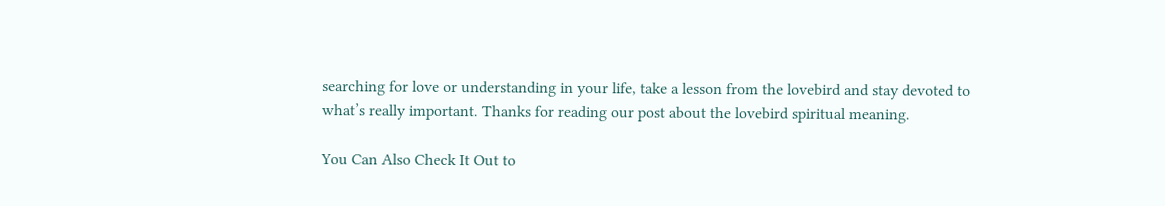searching for love or understanding in your life, take a lesson from the lovebird and stay devoted to what’s really important. Thanks for reading our post about the lovebird spiritual meaning.

You Can Also Check It Out to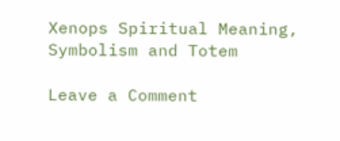Xenops Spiritual Meaning, Symbolism and Totem

Leave a Comment